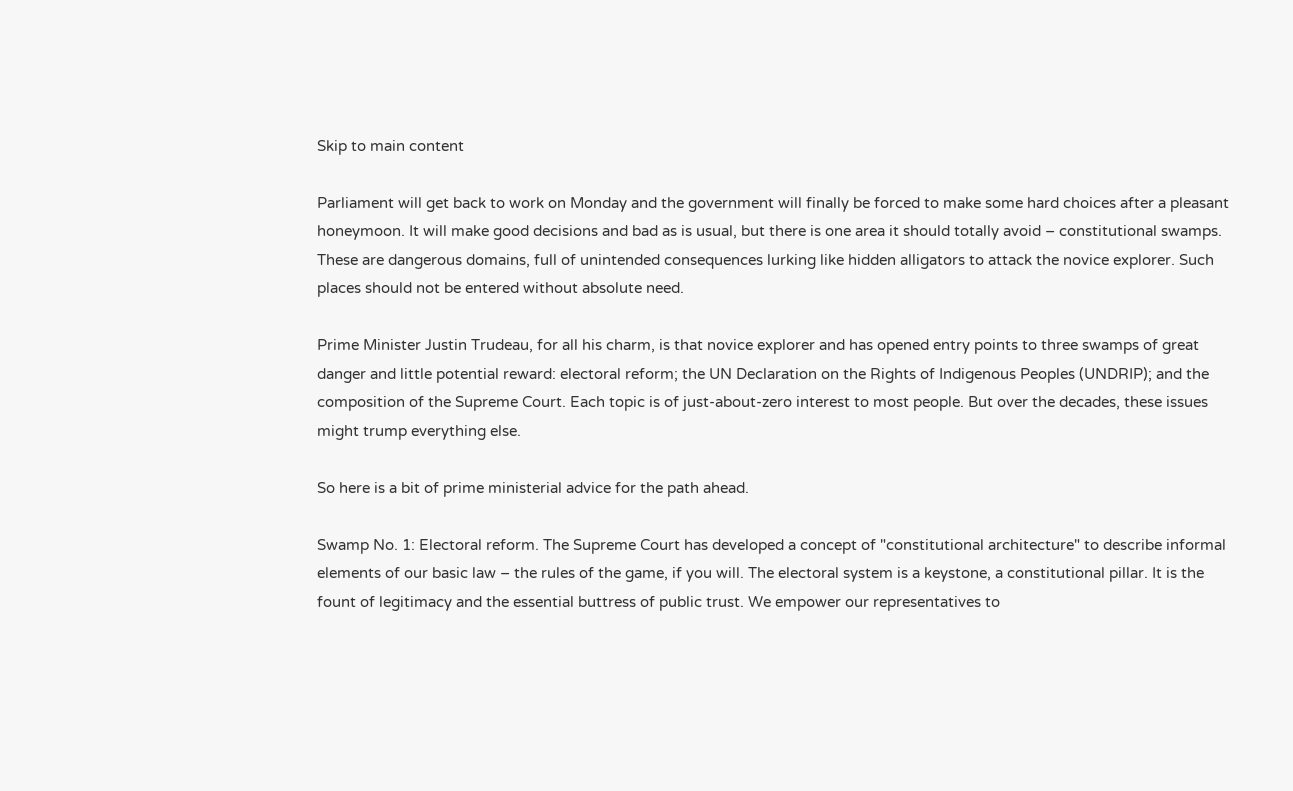Skip to main content

Parliament will get back to work on Monday and the government will finally be forced to make some hard choices after a pleasant honeymoon. It will make good decisions and bad as is usual, but there is one area it should totally avoid – constitutional swamps. These are dangerous domains, full of unintended consequences lurking like hidden alligators to attack the novice explorer. Such places should not be entered without absolute need.

Prime Minister Justin Trudeau, for all his charm, is that novice explorer and has opened entry points to three swamps of great danger and little potential reward: electoral reform; the UN Declaration on the Rights of Indigenous Peoples (UNDRIP); and the composition of the Supreme Court. Each topic is of just-about-zero interest to most people. But over the decades, these issues might trump everything else.

So here is a bit of prime ministerial advice for the path ahead.

Swamp No. 1: Electoral reform. The Supreme Court has developed a concept of "constitutional architecture" to describe informal elements of our basic law – the rules of the game, if you will. The electoral system is a keystone, a constitutional pillar. It is the fount of legitimacy and the essential buttress of public trust. We empower our representatives to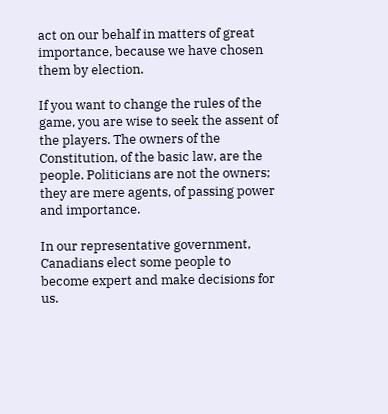act on our behalf in matters of great importance, because we have chosen them by election.

If you want to change the rules of the game, you are wise to seek the assent of the players. The owners of the Constitution, of the basic law, are the people. Politicians are not the owners; they are mere agents, of passing power and importance.

In our representative government, Canadians elect some people to become expert and make decisions for us.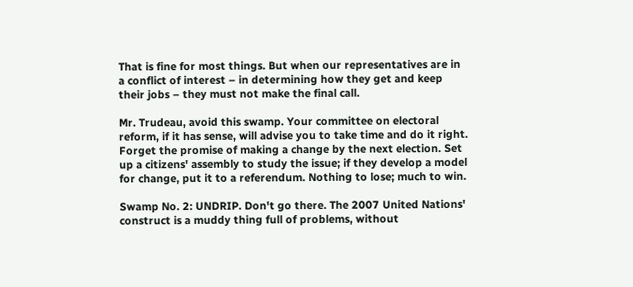That is fine for most things. But when our representatives are in a conflict of interest – in determining how they get and keep their jobs – they must not make the final call.

Mr. Trudeau, avoid this swamp. Your committee on electoral reform, if it has sense, will advise you to take time and do it right. Forget the promise of making a change by the next election. Set up a citizens' assembly to study the issue; if they develop a model for change, put it to a referendum. Nothing to lose; much to win.

Swamp No. 2: UNDRIP. Don't go there. The 2007 United Nations' construct is a muddy thing full of problems, without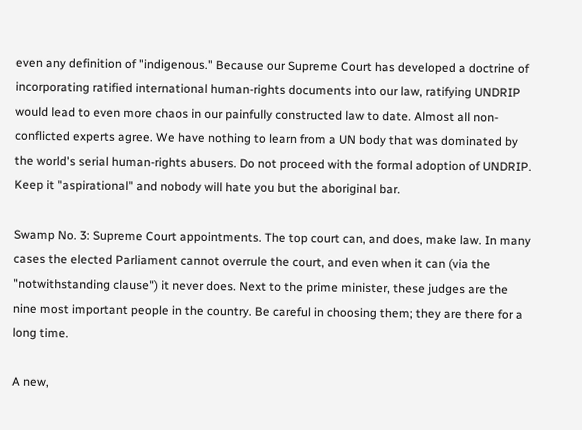even any definition of "indigenous." Because our Supreme Court has developed a doctrine of incorporating ratified international human-rights documents into our law, ratifying UNDRIP would lead to even more chaos in our painfully constructed law to date. Almost all non-conflicted experts agree. We have nothing to learn from a UN body that was dominated by the world's serial human-rights abusers. Do not proceed with the formal adoption of UNDRIP. Keep it "aspirational" and nobody will hate you but the aboriginal bar.

Swamp No. 3: Supreme Court appointments. The top court can, and does, make law. In many cases the elected Parliament cannot overrule the court, and even when it can (via the "notwithstanding clause") it never does. Next to the prime minister, these judges are the nine most important people in the country. Be careful in choosing them; they are there for a long time.

A new,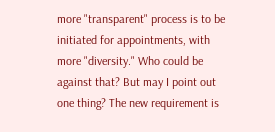more "transparent" process is to be initiated for appointments, with more "diversity." Who could be against that? But may I point out one thing? The new requirement is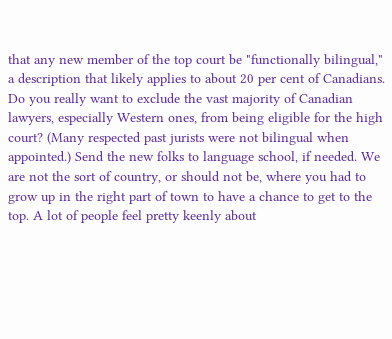that any new member of the top court be "functionally bilingual," a description that likely applies to about 20 per cent of Canadians. Do you really want to exclude the vast majority of Canadian lawyers, especially Western ones, from being eligible for the high court? (Many respected past jurists were not bilingual when appointed.) Send the new folks to language school, if needed. We are not the sort of country, or should not be, where you had to grow up in the right part of town to have a chance to get to the top. A lot of people feel pretty keenly about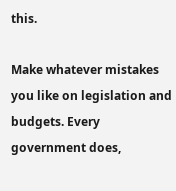this.

Make whatever mistakes you like on legislation and budgets. Every government does,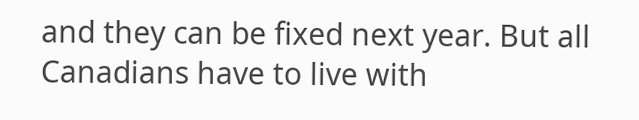and they can be fixed next year. But all Canadians have to live with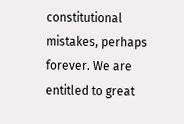constitutional mistakes, perhaps forever. We are entitled to great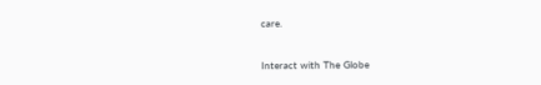care.


Interact with The Globe